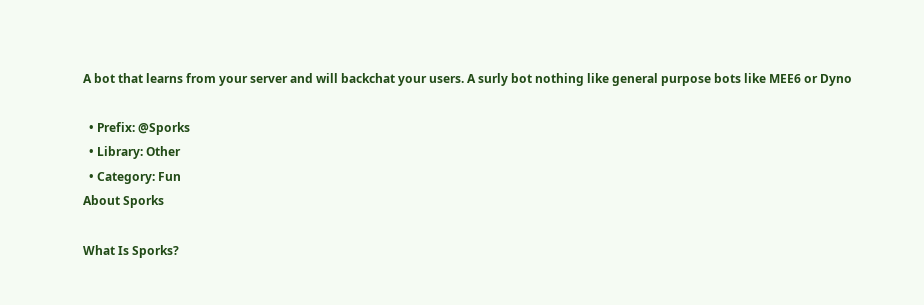A bot that learns from your server and will backchat your users. A surly bot nothing like general purpose bots like MEE6 or Dyno

  • Prefix: @Sporks
  • Library: Other
  • Category: Fun
About Sporks

What Is Sporks?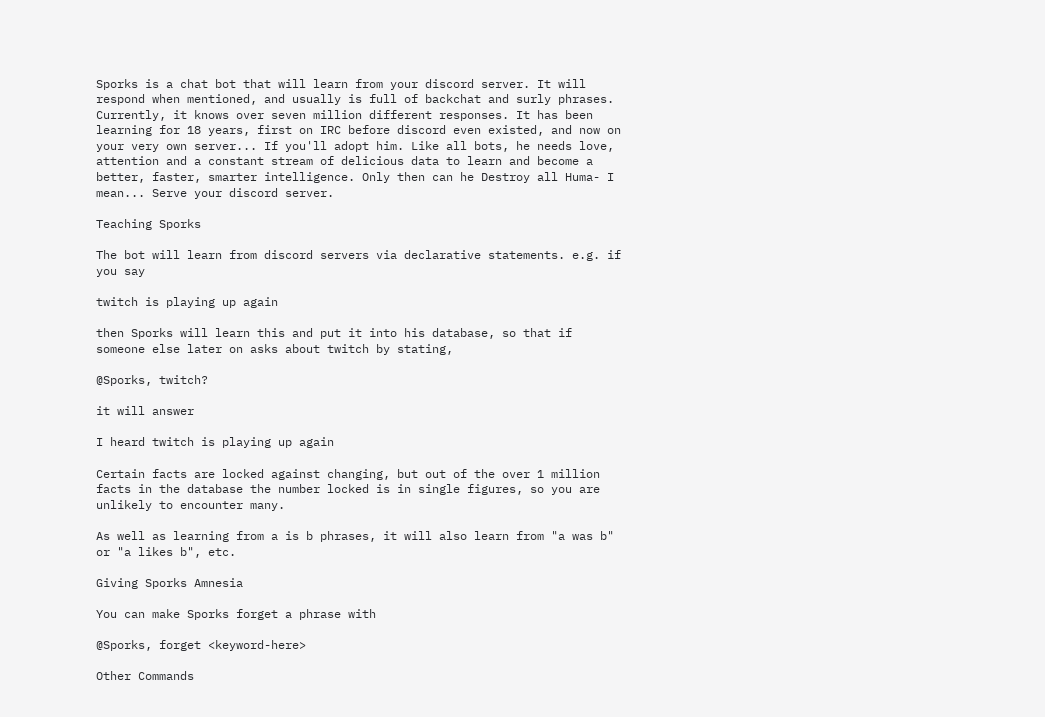Sporks is a chat bot that will learn from your discord server. It will respond when mentioned, and usually is full of backchat and surly phrases. Currently, it knows over seven million different responses. It has been learning for 18 years, first on IRC before discord even existed, and now on your very own server... If you'll adopt him. Like all bots, he needs love, attention and a constant stream of delicious data to learn and become a better, faster, smarter intelligence. Only then can he Destroy all Huma- I mean... Serve your discord server.

Teaching Sporks

The bot will learn from discord servers via declarative statements. e.g. if you say

twitch is playing up again

then Sporks will learn this and put it into his database, so that if someone else later on asks about twitch by stating,

@Sporks, twitch?

it will answer

I heard twitch is playing up again

Certain facts are locked against changing, but out of the over 1 million facts in the database the number locked is in single figures, so you are unlikely to encounter many.

As well as learning from a is b phrases, it will also learn from "a was b" or "a likes b", etc.

Giving Sporks Amnesia

You can make Sporks forget a phrase with

@Sporks, forget <keyword-here>

Other Commands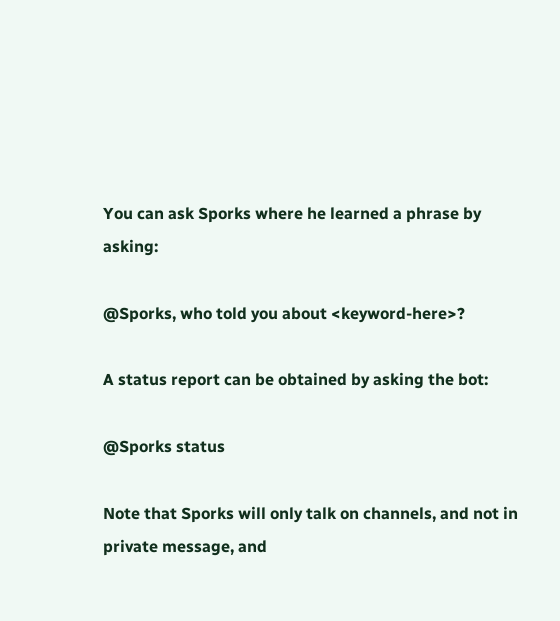You can ask Sporks where he learned a phrase by asking:

@Sporks, who told you about <keyword-here>?

A status report can be obtained by asking the bot:

@Sporks status

Note that Sporks will only talk on channels, and not in private message, and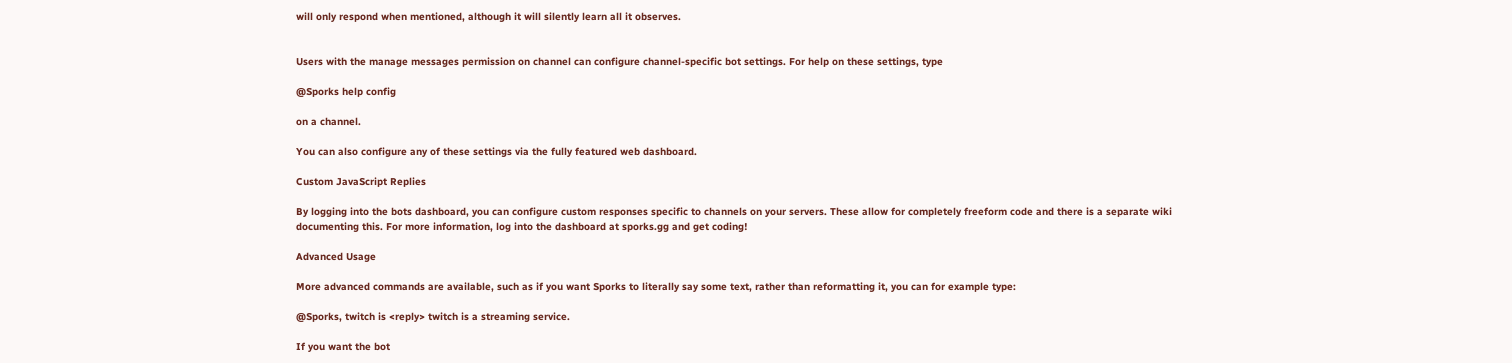will only respond when mentioned, although it will silently learn all it observes.


Users with the manage messages permission on channel can configure channel-specific bot settings. For help on these settings, type

@Sporks help config

on a channel.

You can also configure any of these settings via the fully featured web dashboard.

Custom JavaScript Replies

By logging into the bots dashboard, you can configure custom responses specific to channels on your servers. These allow for completely freeform code and there is a separate wiki documenting this. For more information, log into the dashboard at sporks.gg and get coding!

Advanced Usage

More advanced commands are available, such as if you want Sporks to literally say some text, rather than reformatting it, you can for example type:

@Sporks, twitch is <reply> twitch is a streaming service.

If you want the bot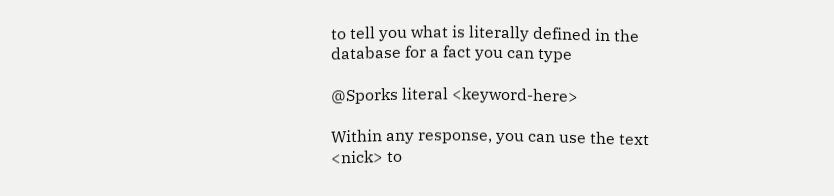to tell you what is literally defined in the database for a fact you can type

@Sporks literal <keyword-here>

Within any response, you can use the text <nick> to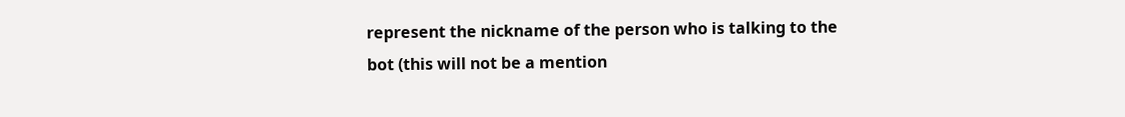represent the nickname of the person who is talking to the bot (this will not be a mention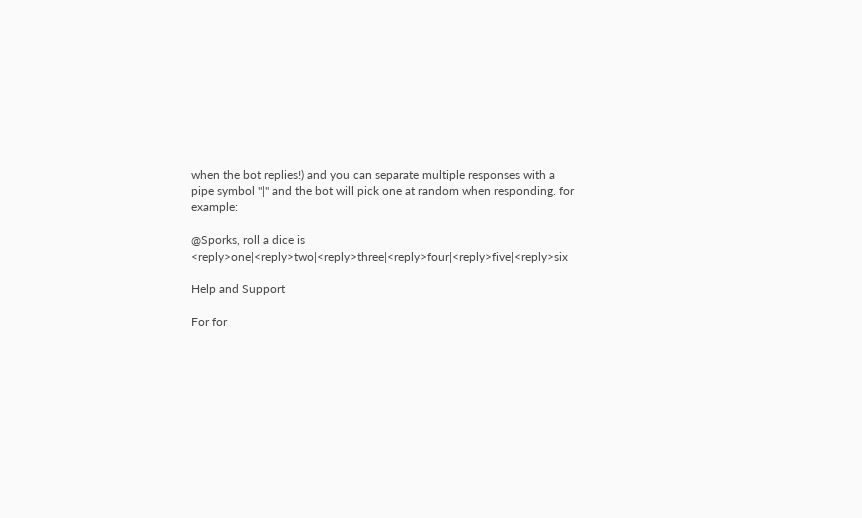when the bot replies!) and you can separate multiple responses with a pipe symbol "|" and the bot will pick one at random when responding. for example:

@Sporks, roll a dice is <reply>one|<reply>two|<reply>three|<reply>four|<reply>five|<reply>six

Help and Support

For for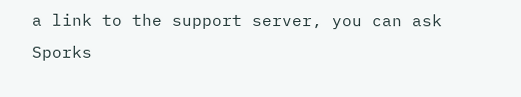a link to the support server, you can ask Sporks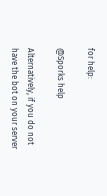for help:

@Sporks help

Alternatively, if you do not have the bot on your server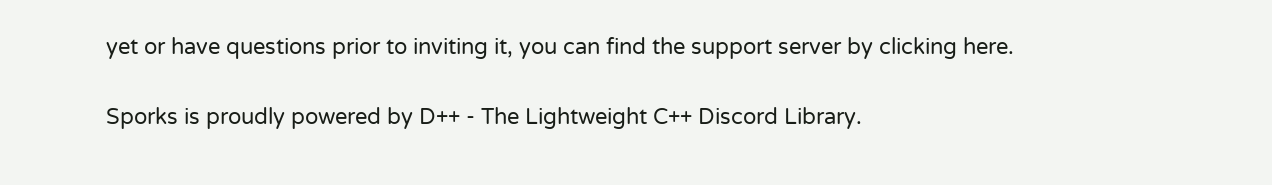yet or have questions prior to inviting it, you can find the support server by clicking here.

Sporks is proudly powered by D++ - The Lightweight C++ Discord Library.